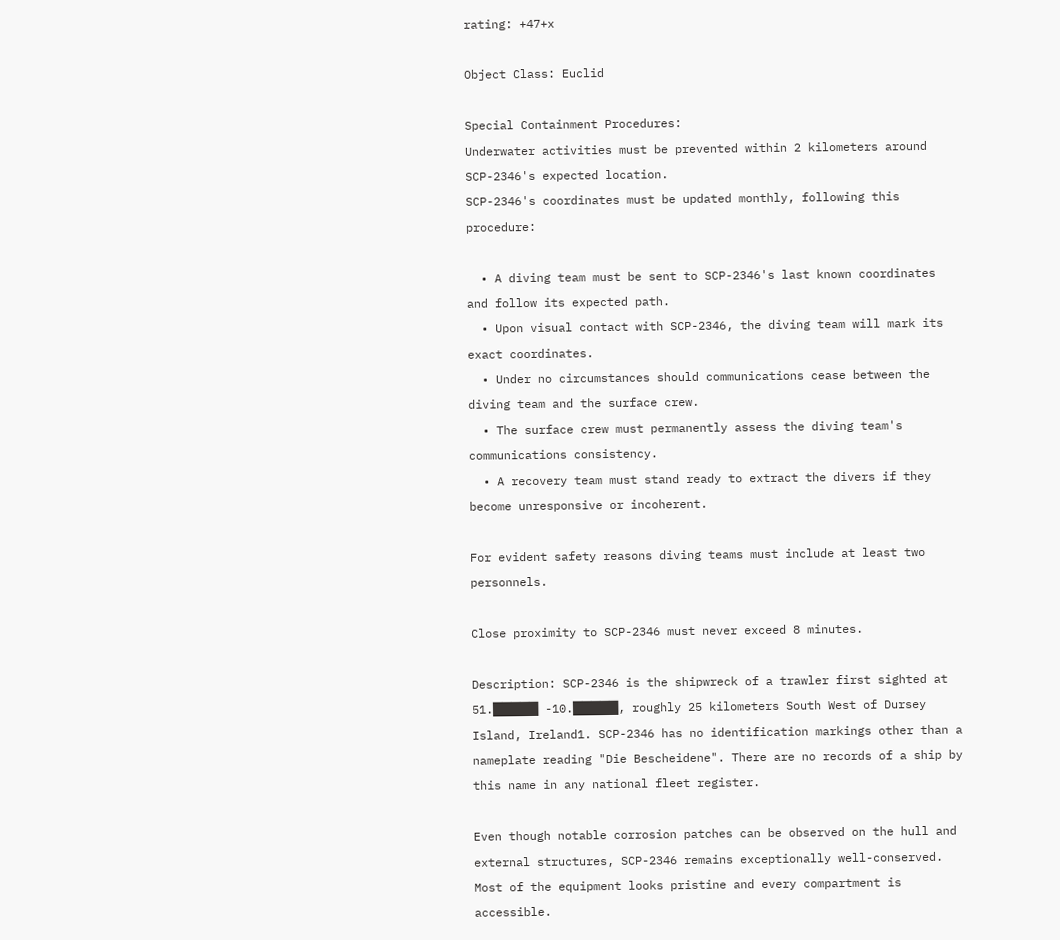rating: +47+x

Object Class: Euclid

Special Containment Procedures:
Underwater activities must be prevented within 2 kilometers around SCP-2346's expected location.
SCP-2346's coordinates must be updated monthly, following this procedure:

  • A diving team must be sent to SCP-2346's last known coordinates and follow its expected path.
  • Upon visual contact with SCP-2346, the diving team will mark its exact coordinates.
  • Under no circumstances should communications cease between the diving team and the surface crew.
  • The surface crew must permanently assess the diving team's communications consistency.
  • A recovery team must stand ready to extract the divers if they become unresponsive or incoherent.

For evident safety reasons diving teams must include at least two personnels.

Close proximity to SCP-2346 must never exceed 8 minutes.

Description: SCP-2346 is the shipwreck of a trawler first sighted at 51.█████ -10.█████, roughly 25 kilometers South West of Dursey Island, Ireland1. SCP-2346 has no identification markings other than a nameplate reading "Die Bescheidene". There are no records of a ship by this name in any national fleet register.

Even though notable corrosion patches can be observed on the hull and external structures, SCP-2346 remains exceptionally well-conserved. Most of the equipment looks pristine and every compartment is accessible.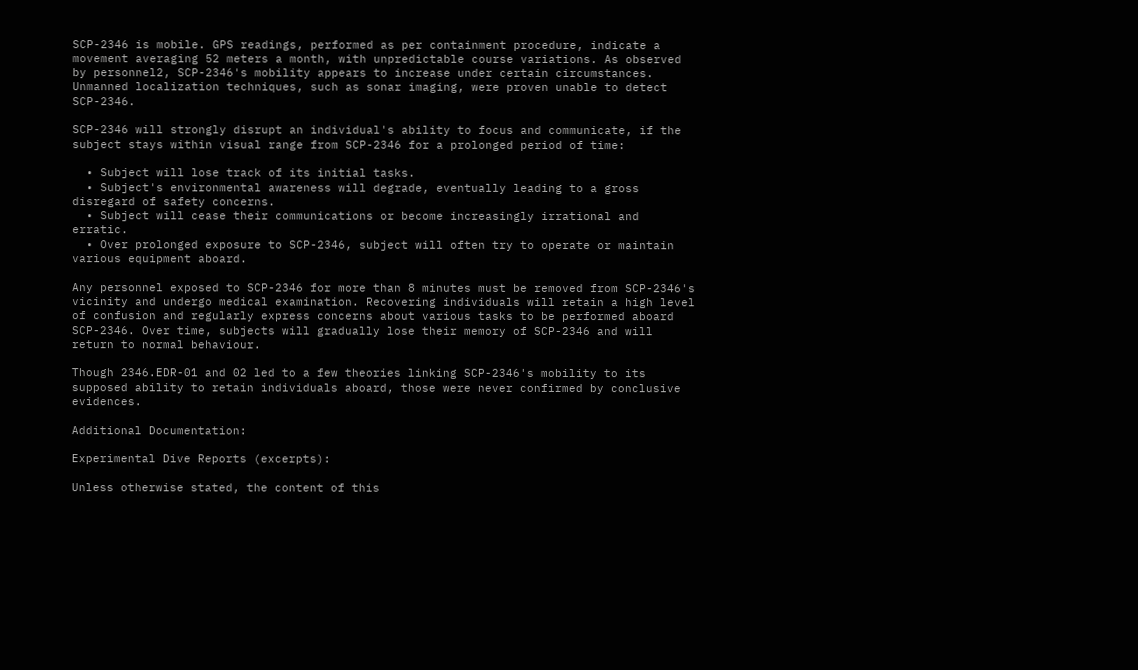SCP-2346 is mobile. GPS readings, performed as per containment procedure, indicate a movement averaging 52 meters a month, with unpredictable course variations. As observed by personnel2, SCP-2346's mobility appears to increase under certain circumstances. Unmanned localization techniques, such as sonar imaging, were proven unable to detect SCP-2346.

SCP-2346 will strongly disrupt an individual's ability to focus and communicate, if the subject stays within visual range from SCP-2346 for a prolonged period of time:

  • Subject will lose track of its initial tasks.
  • Subject's environmental awareness will degrade, eventually leading to a gross disregard of safety concerns.
  • Subject will cease their communications or become increasingly irrational and erratic.
  • Over prolonged exposure to SCP-2346, subject will often try to operate or maintain various equipment aboard.

Any personnel exposed to SCP-2346 for more than 8 minutes must be removed from SCP-2346's vicinity and undergo medical examination. Recovering individuals will retain a high level of confusion and regularly express concerns about various tasks to be performed aboard SCP-2346. Over time, subjects will gradually lose their memory of SCP-2346 and will return to normal behaviour.

Though 2346.EDR-01 and 02 led to a few theories linking SCP-2346's mobility to its supposed ability to retain individuals aboard, those were never confirmed by conclusive evidences.

Additional Documentation:

Experimental Dive Reports (excerpts):

Unless otherwise stated, the content of this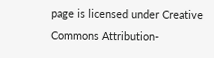page is licensed under Creative Commons Attribution-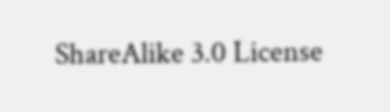ShareAlike 3.0 License